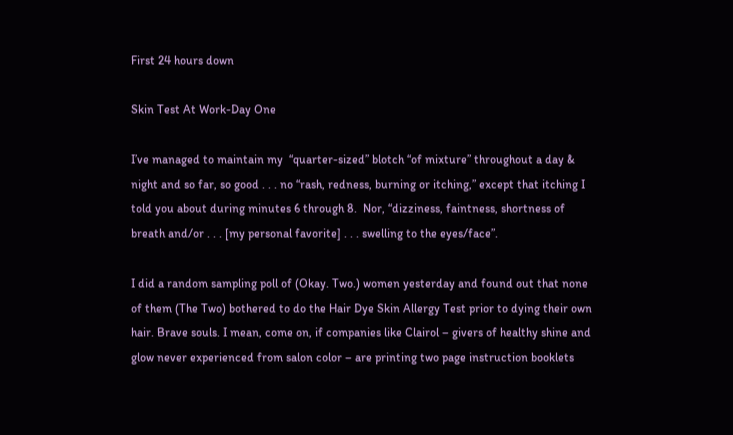First 24 hours down

Skin Test At Work-Day One

I’ve managed to maintain my  “quarter-sized” blotch “of mixture” throughout a day & night and so far, so good . . . no “rash, redness, burning or itching,” except that itching I told you about during minutes 6 through 8.  Nor, “dizziness, faintness, shortness of breath and/or . . . [my personal favorite] . . . swelling to the eyes/face”.

I did a random sampling poll of (Okay. Two.) women yesterday and found out that none of them (The Two) bothered to do the Hair Dye Skin Allergy Test prior to dying their own hair. Brave souls. I mean, come on, if companies like Clairol – givers of healthy shine and glow never experienced from salon color – are printing two page instruction booklets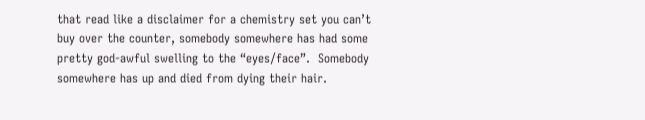that read like a disclaimer for a chemistry set you can’t buy over the counter, somebody somewhere has had some pretty god-awful swelling to the “eyes/face”.  Somebody somewhere has up and died from dying their hair.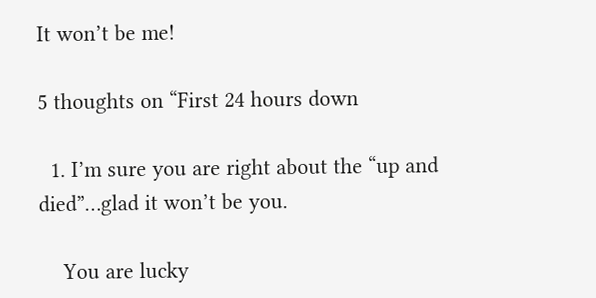It won’t be me!

5 thoughts on “First 24 hours down

  1. I’m sure you are right about the “up and died”…glad it won’t be you.

    You are lucky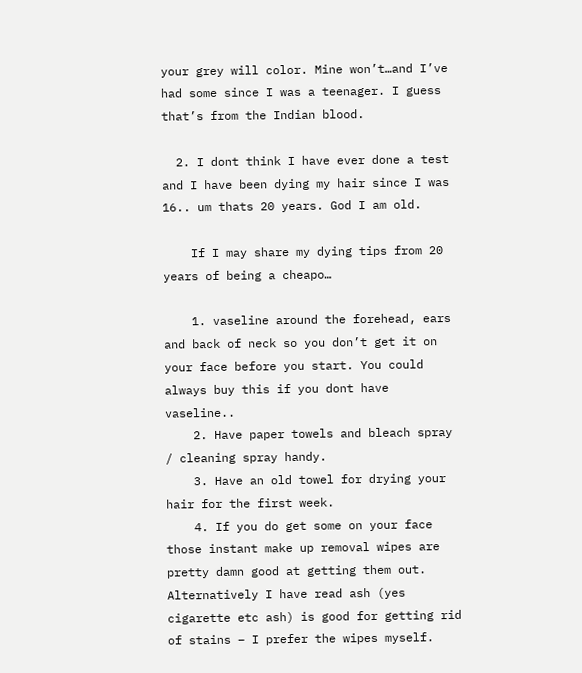your grey will color. Mine won’t…and I’ve had some since I was a teenager. I guess that’s from the Indian blood.

  2. I dont think I have ever done a test and I have been dying my hair since I was 16.. um thats 20 years. God I am old.

    If I may share my dying tips from 20 years of being a cheapo…

    1. vaseline around the forehead, ears and back of neck so you don’t get it on your face before you start. You could always buy this if you dont have vaseline..
    2. Have paper towels and bleach spray / cleaning spray handy.
    3. Have an old towel for drying your hair for the first week.
    4. If you do get some on your face those instant make up removal wipes are pretty damn good at getting them out. Alternatively I have read ash (yes cigarette etc ash) is good for getting rid of stains – I prefer the wipes myself.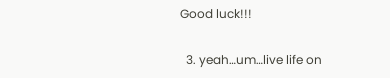Good luck!!!

  3. yeah…um…live life on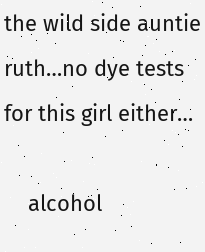the wild side auntie ruth…no dye tests for this girl either…

    alcohol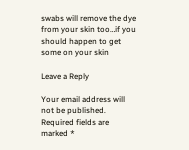swabs will remove the dye from your skin too…if you should happen to get some on your skin

Leave a Reply

Your email address will not be published. Required fields are marked *